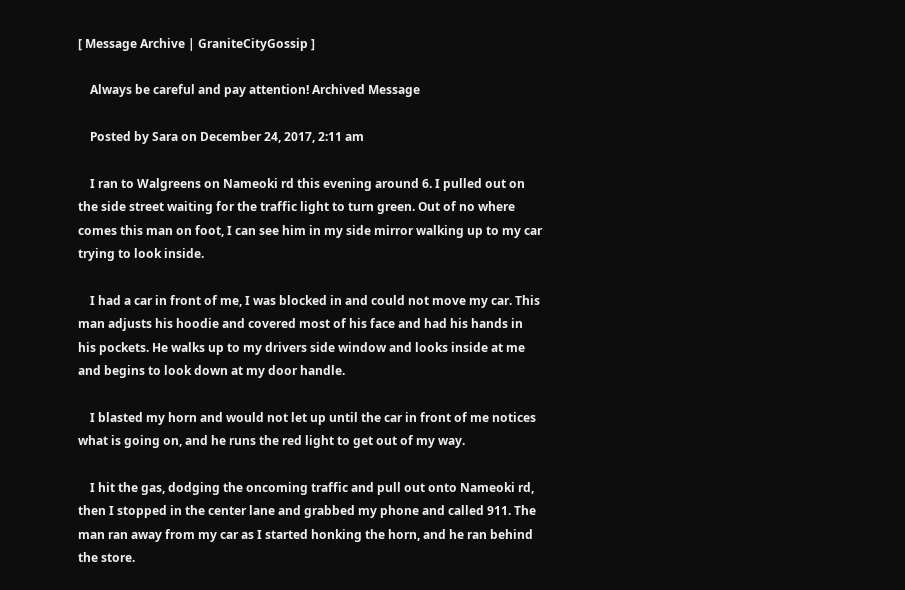[ Message Archive | GraniteCityGossip ]

    Always be careful and pay attention! Archived Message

    Posted by Sara on December 24, 2017, 2:11 am

    I ran to Walgreens on Nameoki rd this evening around 6. I pulled out on the side street waiting for the traffic light to turn green. Out of no where comes this man on foot, I can see him in my side mirror walking up to my car trying to look inside.

    I had a car in front of me, I was blocked in and could not move my car. This man adjusts his hoodie and covered most of his face and had his hands in his pockets. He walks up to my drivers side window and looks inside at me and begins to look down at my door handle.

    I blasted my horn and would not let up until the car in front of me notices what is going on, and he runs the red light to get out of my way.

    I hit the gas, dodging the oncoming traffic and pull out onto Nameoki rd, then I stopped in the center lane and grabbed my phone and called 911. The man ran away from my car as I started honking the horn, and he ran behind the store.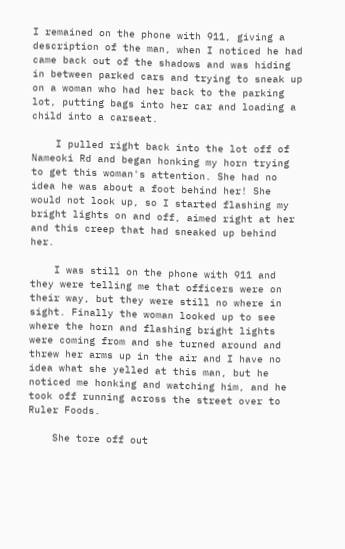I remained on the phone with 911, giving a description of the man, when I noticed he had came back out of the shadows and was hiding in between parked cars and trying to sneak up on a woman who had her back to the parking lot, putting bags into her car and loading a child into a carseat.

    I pulled right back into the lot off of Nameoki Rd and began honking my horn trying to get this woman's attention. She had no idea he was about a foot behind her! She would not look up, so I started flashing my bright lights on and off, aimed right at her and this creep that had sneaked up behind her.

    I was still on the phone with 911 and they were telling me that officers were on their way, but they were still no where in sight. Finally the woman looked up to see where the horn and flashing bright lights were coming from and she turned around and threw her arms up in the air and I have no idea what she yelled at this man, but he noticed me honking and watching him, and he took off running across the street over to Ruler Foods.

    She tore off out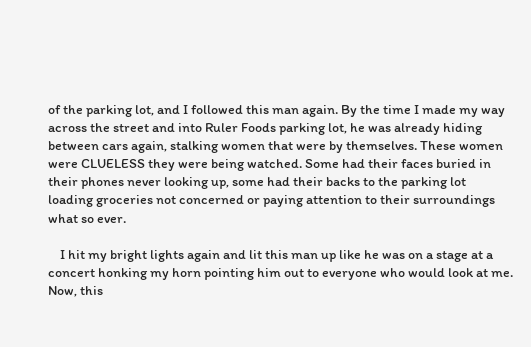of the parking lot, and I followed this man again. By the time I made my way across the street and into Ruler Foods parking lot, he was already hiding between cars again, stalking women that were by themselves. These women were CLUELESS they were being watched. Some had their faces buried in their phones never looking up, some had their backs to the parking lot loading groceries not concerned or paying attention to their surroundings what so ever.

    I hit my bright lights again and lit this man up like he was on a stage at a concert honking my horn pointing him out to everyone who would look at me. Now, this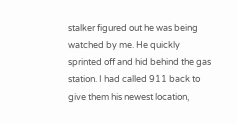stalker figured out he was being watched by me. He quickly sprinted off and hid behind the gas station. I had called 911 back to give them his newest location,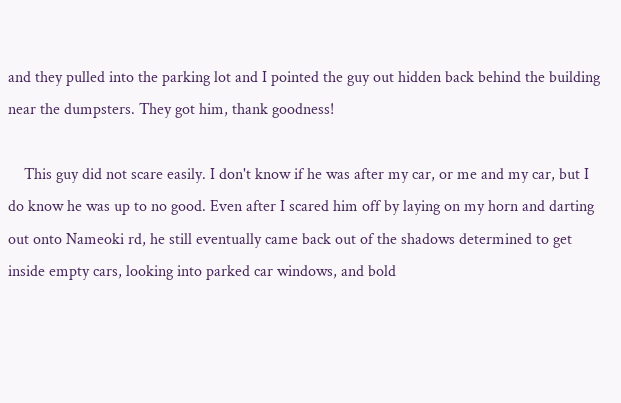and they pulled into the parking lot and I pointed the guy out hidden back behind the building near the dumpsters. They got him, thank goodness!

    This guy did not scare easily. I don't know if he was after my car, or me and my car, but I do know he was up to no good. Even after I scared him off by laying on my horn and darting out onto Nameoki rd, he still eventually came back out of the shadows determined to get inside empty cars, looking into parked car windows, and bold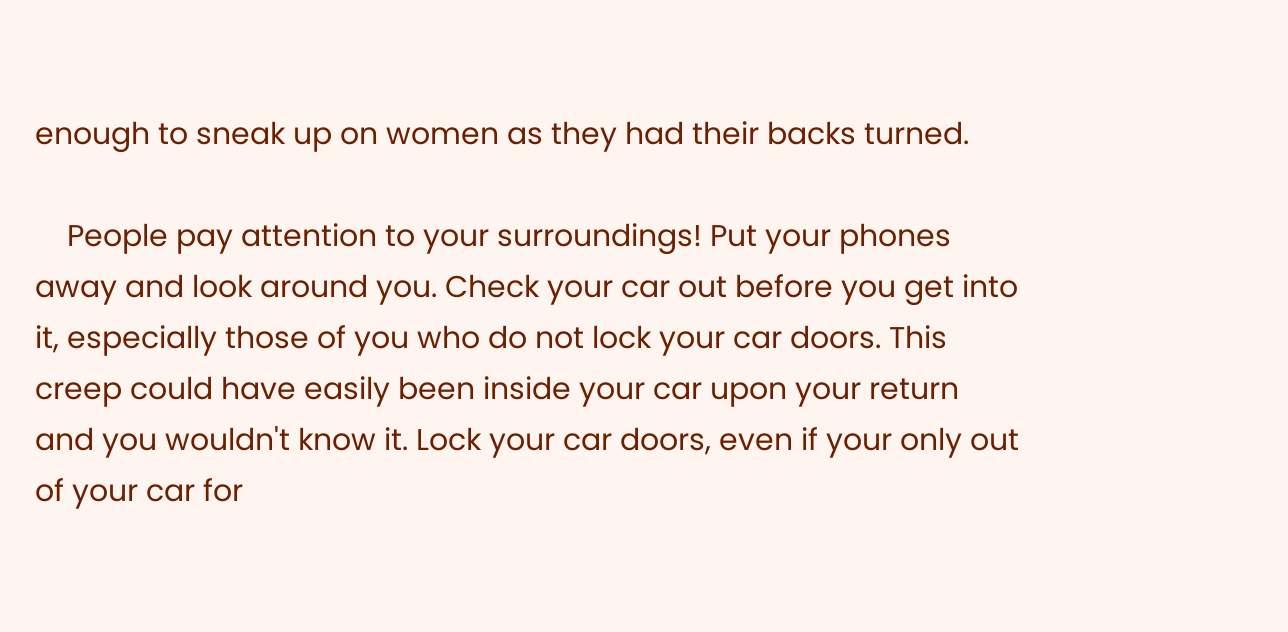enough to sneak up on women as they had their backs turned.

    People pay attention to your surroundings! Put your phones away and look around you. Check your car out before you get into it, especially those of you who do not lock your car doors. This creep could have easily been inside your car upon your return and you wouldn't know it. Lock your car doors, even if your only out of your car for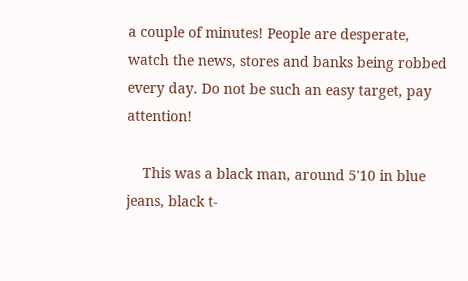a couple of minutes! People are desperate, watch the news, stores and banks being robbed every day. Do not be such an easy target, pay attention!

    This was a black man, around 5'10 in blue jeans, black t-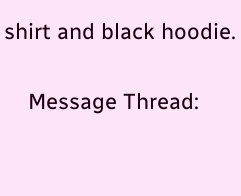shirt and black hoodie.

    Message Thread: